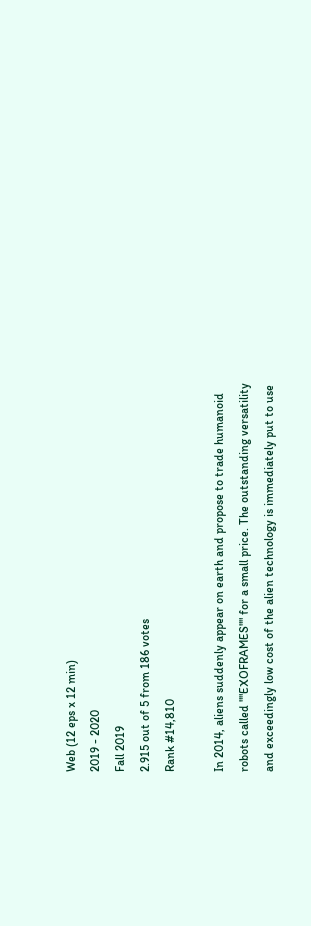Web (12 eps x 12 min)
2019 - 2020
Fall 2019
2.915 out of 5 from 186 votes
Rank #14,810

In 2014, aliens suddenly appear on earth and propose to trade humanoid robots called ""EXOFRAMES"" for a small price. The outstanding versatility and exceedingly low cost of the alien technology is immediately put to use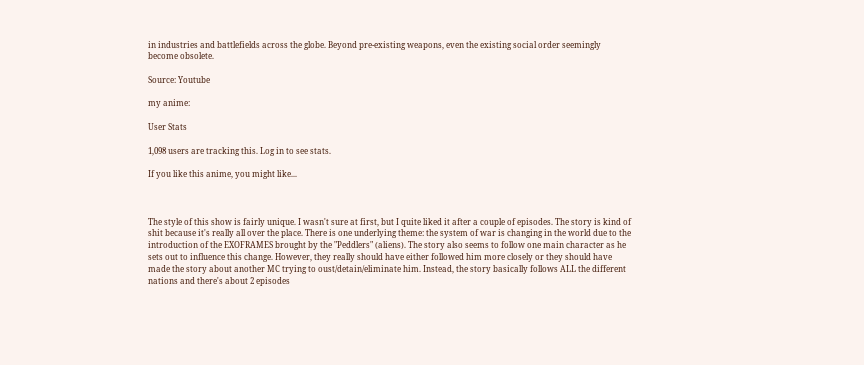in industries and battlefields across the globe. Beyond pre-existing weapons, even the existing social order seemingly become obsolete.

Source: Youtube

my anime:

User Stats

1,098 users are tracking this. Log in to see stats.

If you like this anime, you might like...



The style of this show is fairly unique. I wasn't sure at first, but I quite liked it after a couple of episodes. The story is kind of shit because it's really all over the place. There is one underlying theme: the system of war is changing in the world due to the introduction of the EXOFRAMES brought by the "Peddlers" (aliens). The story also seems to follow one main character as he sets out to influence this change. However, they really should have either followed him more closely or they should have made the story about another MC trying to oust/detain/eliminate him. Instead, the story basically follows ALL the different nations and there's about 2 episodes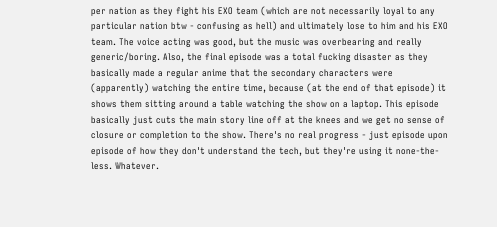per nation as they fight his EXO team (which are not necessarily loyal to any particular nation btw - confusing as hell) and ultimately lose to him and his EXO team. The voice acting was good, but the music was overbearing and really generic/boring. Also, the final episode was a total fucking disaster as they basically made a regular anime that the secondary characters were (apparently) watching the entire time, because (at the end of that episode) it shows them sitting around a table watching the show on a laptop. This episode basically just cuts the main story line off at the knees and we get no sense of closure or completion to the show. There's no real progress - just episode upon episode of how they don't understand the tech, but they're using it none-the-less. Whatever.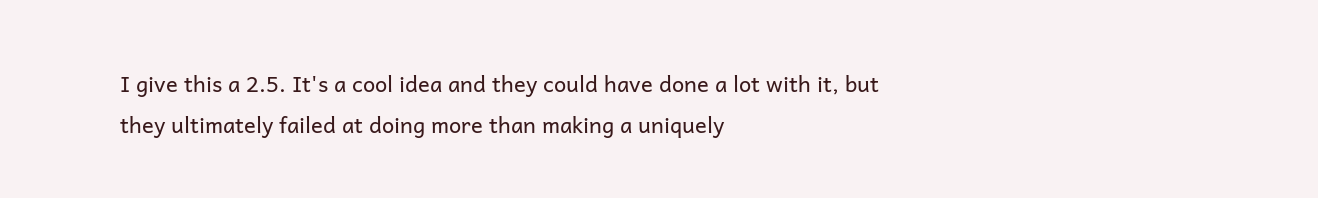I give this a 2.5. It's a cool idea and they could have done a lot with it, but they ultimately failed at doing more than making a uniquely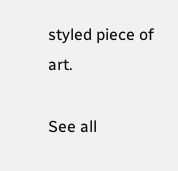styled piece of art.

See all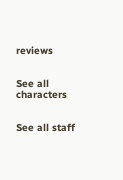reviews


See all characters


See all staff